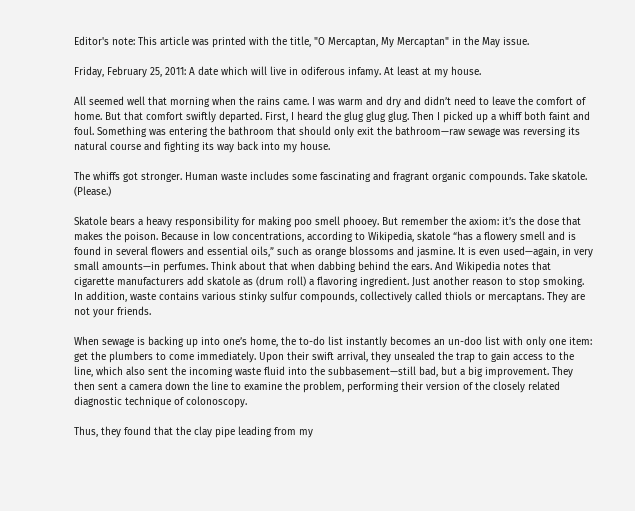Editor's note: This article was printed with the title, "O Mercaptan, My Mercaptan" in the May issue.

Friday, February 25, 2011: A date which will live in odiferous infamy. At least at my house.

All seemed well that morning when the rains came. I was warm and dry and didn’t need to leave the comfort of home. But that comfort swiftly departed. First, I heard the glug glug glug. Then I picked up a whiff both faint and foul. Something was entering the bathroom that should only exit the bathroom—raw sewage was reversing its natural course and fighting its way back into my house.

The whiffs got stronger. Human waste includes some fascinating and fragrant organic compounds. Take skatole. (Please.)

Skatole bears a heavy responsibility for making poo smell phooey. But remember the axiom: it’s the dose that makes the poison. Because in low concentrations, according to Wikipedia, skatole “has a flowery smell and is found in several flowers and essential oils,” such as orange blossoms and jasmine. It is even used—again, in very small amounts—in perfumes. Think about that when dabbing behind the ears. And Wikipedia notes that cigarette manufacturers add skatole as (drum roll) a flavoring ingredient. Just another reason to stop smoking. In addition, waste contains various stinky sulfur compounds, collectively called thiols or mercaptans. They are not your friends.

When sewage is backing up into one’s home, the to-do list instantly becomes an un-doo list with only one item: get the plumbers to come immediately. Upon their swift arrival, they unsealed the trap to gain access to the line, which also sent the incoming waste fluid into the subbasement—still bad, but a big improvement. They then sent a camera down the line to examine the problem, performing their version of the closely related diagnostic technique of colonoscopy.

Thus, they found that the clay pipe leading from my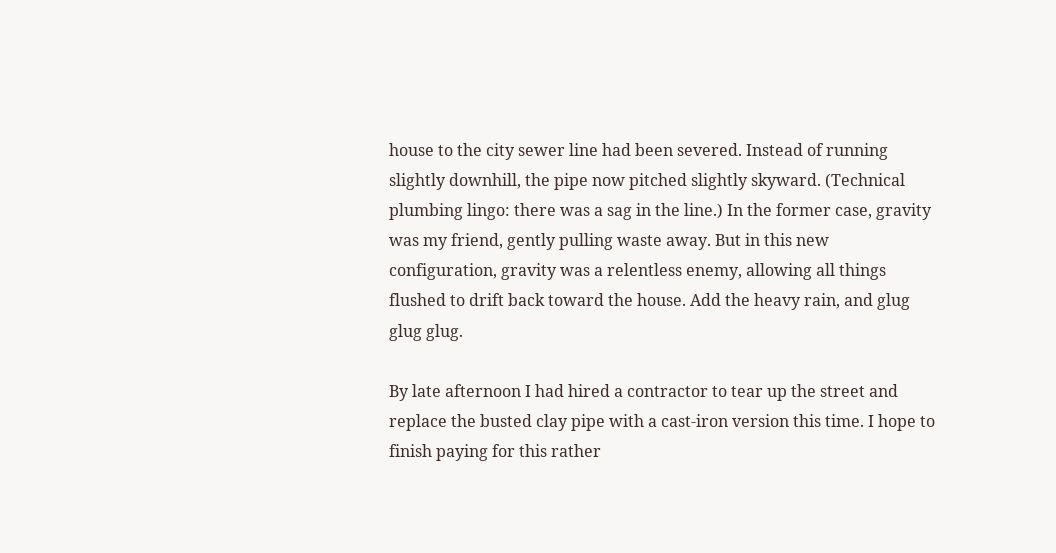house to the city sewer line had been severed. Instead of running slightly downhill, the pipe now pitched slightly skyward. (Technical plumbing lingo: there was a sag in the line.) In the former case, gravity was my friend, gently pulling waste away. But in this new configuration, gravity was a relentless enemy, allowing all things flushed to drift back toward the house. Add the heavy rain, and glug glug glug.

By late afternoon I had hired a contractor to tear up the street and replace the busted clay pipe with a cast-iron version this time. I hope to finish paying for this rather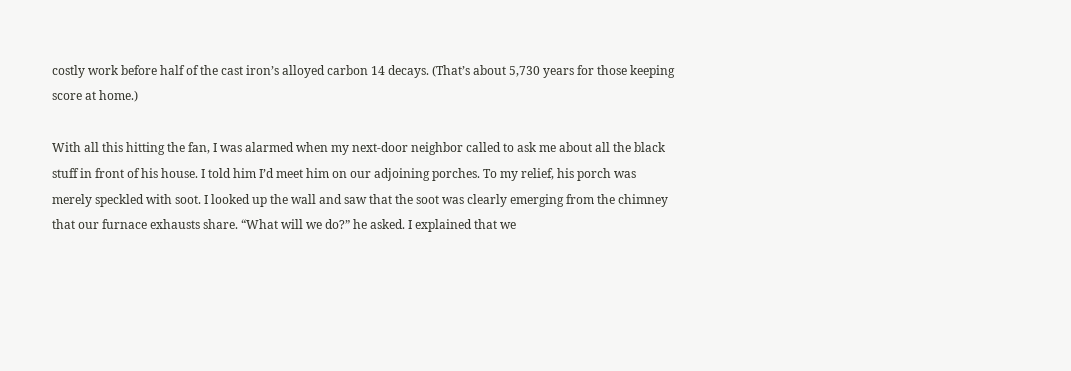costly work before half of the cast iron’s alloyed carbon 14 decays. (That’s about 5,730 years for those keeping score at home.)

With all this hitting the fan, I was alarmed when my next-door neighbor called to ask me about all the black stuff in front of his house. I told him I’d meet him on our adjoining porches. To my relief, his porch was merely speckled with soot. I looked up the wall and saw that the soot was clearly emerging from the chimney that our furnace exhausts share. “What will we do?” he asked. I explained that we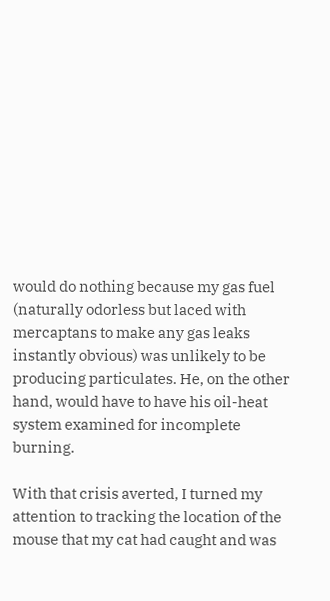would do nothing because my gas fuel (naturally odorless but laced with mercaptans to make any gas leaks instantly obvious) was unlikely to be producing particulates. He, on the other hand, would have to have his oil-heat system examined for incomplete burning.

With that crisis averted, I turned my attention to tracking the location of the mouse that my cat had caught and was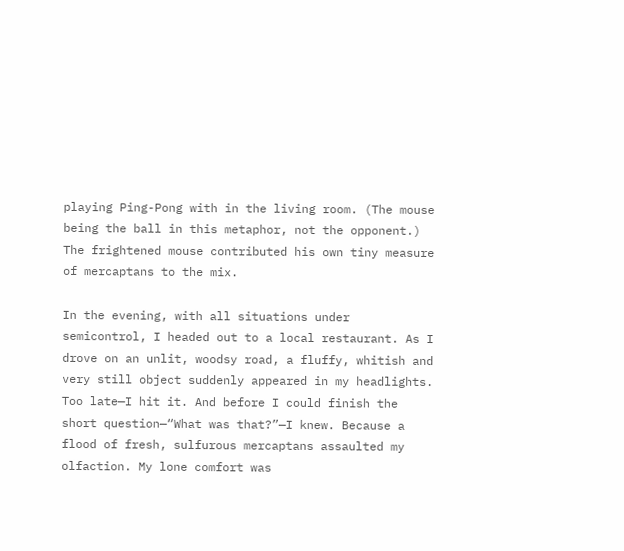playing Ping-Pong with in the living room. (The mouse being the ball in this metaphor, not the opponent.) The frightened mouse contributed his own tiny measure of mercaptans to the mix.

In the evening, with all situations under semicontrol, I headed out to a local restaurant. As I drove on an unlit, woodsy road, a fluffy, whitish and very still object suddenly appeared in my headlights. Too late—I hit it. And before I could finish the short question—“What was that?”—I knew. Because a flood of fresh, sulfurous mercaptans assaulted my olfaction. My lone comfort was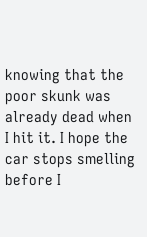knowing that the poor skunk was already dead when I hit it. I hope the car stops smelling before I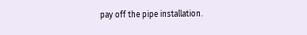pay off the pipe installation.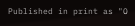Published in print as "O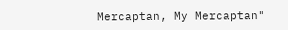Mercaptan, My Mercaptan"